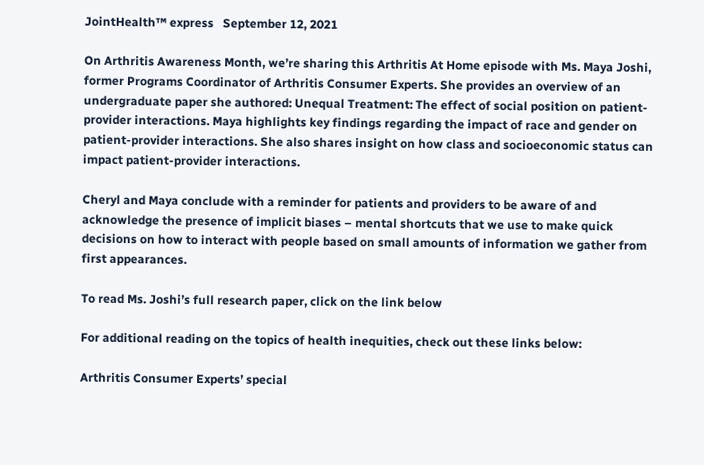JointHealth™ express   September 12, 2021

On Arthritis Awareness Month, we’re sharing this Arthritis At Home episode with Ms. Maya Joshi, former Programs Coordinator of Arthritis Consumer Experts. She provides an overview of an undergraduate paper she authored: Unequal Treatment: The effect of social position on patient-provider interactions. Maya highlights key findings regarding the impact of race and gender on patient-provider interactions. She also shares insight on how class and socioeconomic status can impact patient-provider interactions.

Cheryl and Maya conclude with a reminder for patients and providers to be aware of and acknowledge the presence of implicit biases – mental shortcuts that we use to make quick decisions on how to interact with people based on small amounts of information we gather from first appearances.

To read Ms. Joshi’s full research paper, click on the link below

For additional reading on the topics of health inequities, check out these links below:

Arthritis Consumer Experts’ special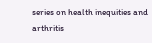series on health inequities and arthritis